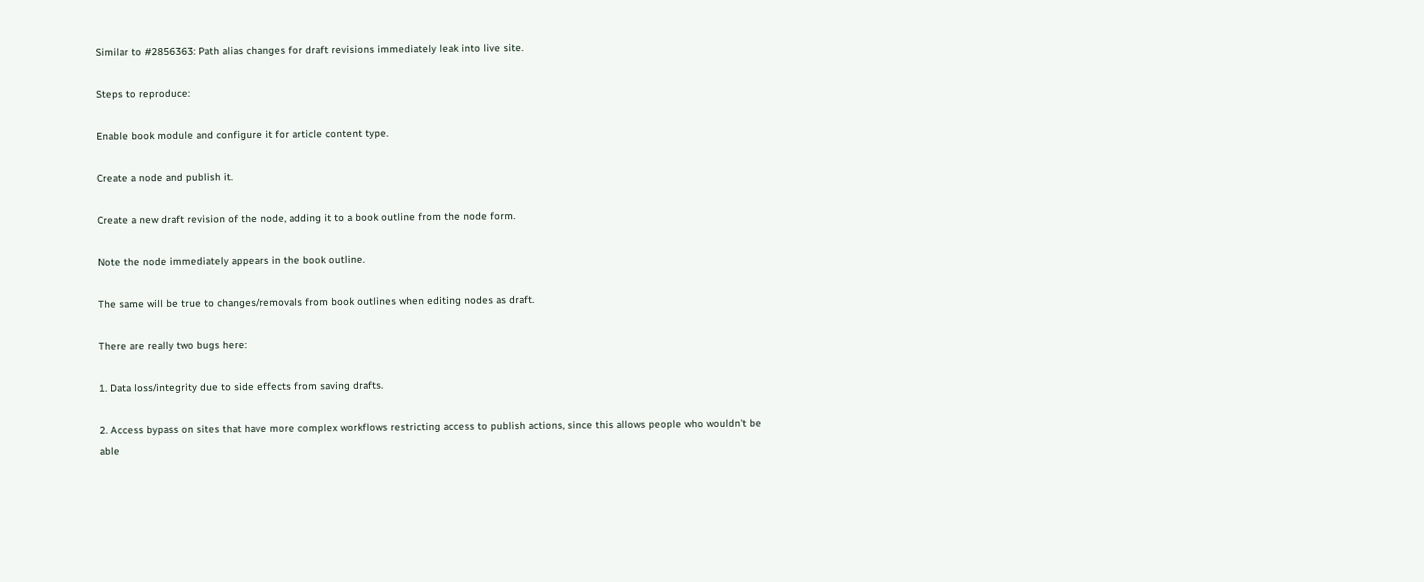Similar to #2856363: Path alias changes for draft revisions immediately leak into live site.

Steps to reproduce:

Enable book module and configure it for article content type.

Create a node and publish it.

Create a new draft revision of the node, adding it to a book outline from the node form.

Note the node immediately appears in the book outline.

The same will be true to changes/removals from book outlines when editing nodes as draft.

There are really two bugs here:

1. Data loss/integrity due to side effects from saving drafts.

2. Access bypass on sites that have more complex workflows restricting access to publish actions, since this allows people who wouldn't be able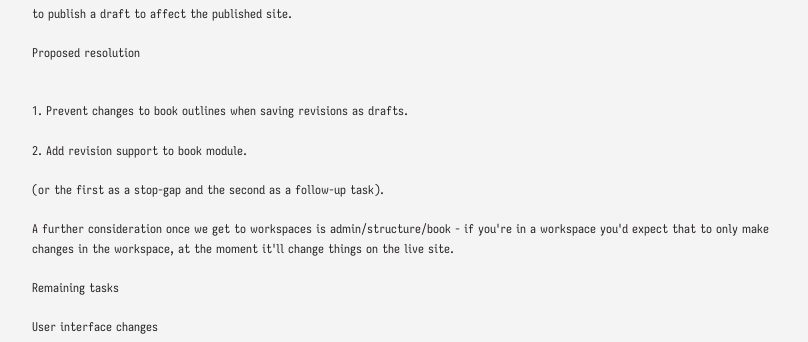to publish a draft to affect the published site.

Proposed resolution


1. Prevent changes to book outlines when saving revisions as drafts.

2. Add revision support to book module.

(or the first as a stop-gap and the second as a follow-up task).

A further consideration once we get to workspaces is admin/structure/book - if you're in a workspace you'd expect that to only make changes in the workspace, at the moment it'll change things on the live site.

Remaining tasks

User interface changes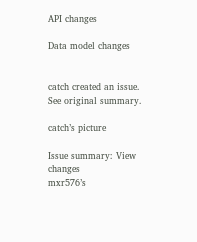API changes

Data model changes


catch created an issue. See original summary.

catch’s picture

Issue summary: View changes
mxr576’s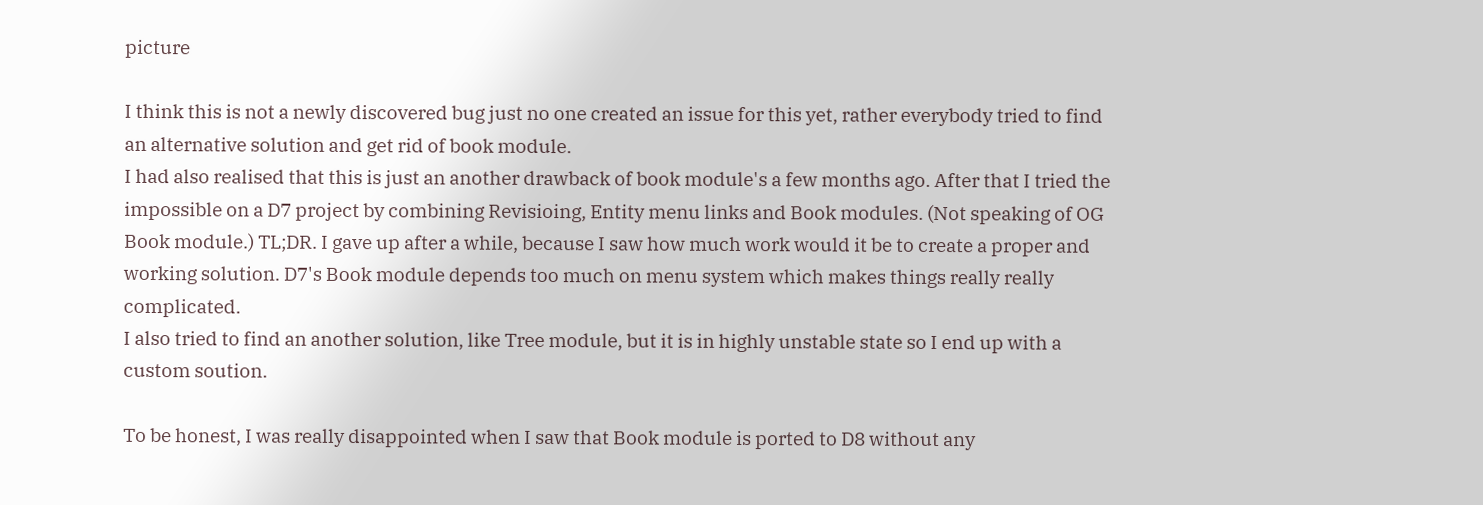picture

I think this is not a newly discovered bug just no one created an issue for this yet, rather everybody tried to find an alternative solution and get rid of book module.
I had also realised that this is just an another drawback of book module's a few months ago. After that I tried the impossible on a D7 project by combining Revisioing, Entity menu links and Book modules. (Not speaking of OG Book module.) TL;DR. I gave up after a while, because I saw how much work would it be to create a proper and working solution. D7's Book module depends too much on menu system which makes things really really complicated.
I also tried to find an another solution, like Tree module, but it is in highly unstable state so I end up with a custom soution.

To be honest, I was really disappointed when I saw that Book module is ported to D8 without any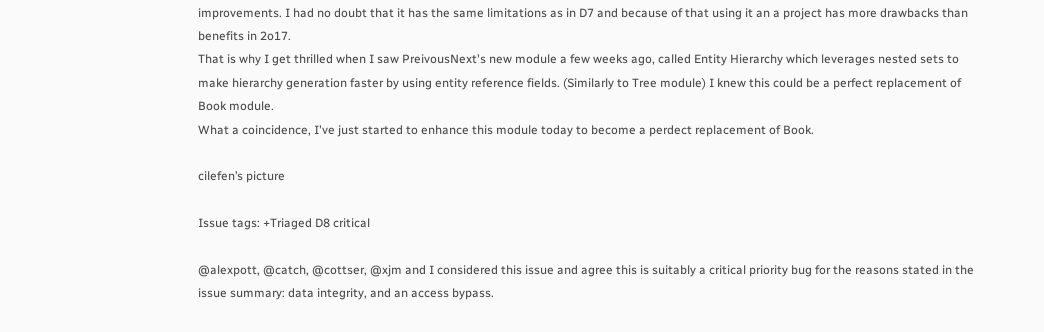improvements. I had no doubt that it has the same limitations as in D7 and because of that using it an a project has more drawbacks than benefits in 2o17.
That is why I get thrilled when I saw PreivousNext's new module a few weeks ago, called Entity Hierarchy which leverages nested sets to make hierarchy generation faster by using entity reference fields. (Similarly to Tree module) I knew this could be a perfect replacement of Book module.
What a coincidence, I've just started to enhance this module today to become a perdect replacement of Book.

cilefen’s picture

Issue tags: +Triaged D8 critical

@alexpott, @catch, @cottser, @xjm and I considered this issue and agree this is suitably a critical priority bug for the reasons stated in the issue summary: data integrity, and an access bypass.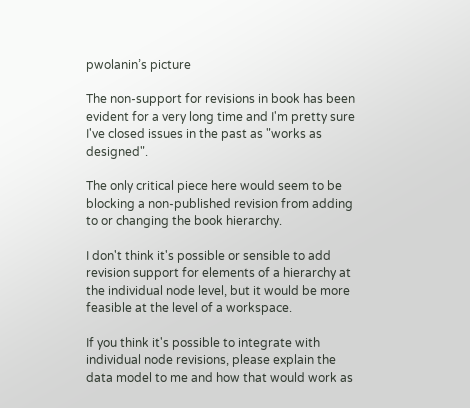pwolanin’s picture

The non-support for revisions in book has been evident for a very long time and I'm pretty sure I've closed issues in the past as "works as designed".

The only critical piece here would seem to be blocking a non-published revision from adding to or changing the book hierarchy.

I don't think it's possible or sensible to add revision support for elements of a hierarchy at the individual node level, but it would be more feasible at the level of a workspace.

If you think it's possible to integrate with individual node revisions, please explain the data model to me and how that would work as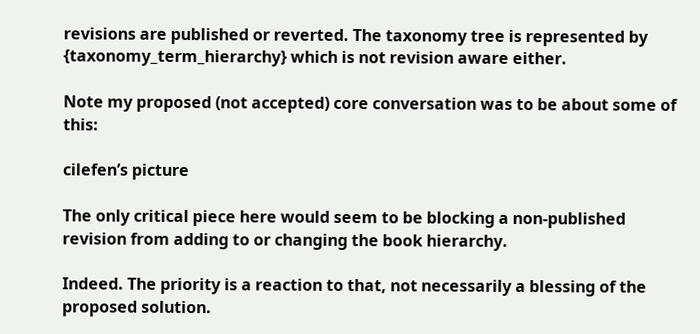revisions are published or reverted. The taxonomy tree is represented by {taxonomy_term_hierarchy} which is not revision aware either.

Note my proposed (not accepted) core conversation was to be about some of this:

cilefen’s picture

The only critical piece here would seem to be blocking a non-published revision from adding to or changing the book hierarchy.

Indeed. The priority is a reaction to that, not necessarily a blessing of the proposed solution.